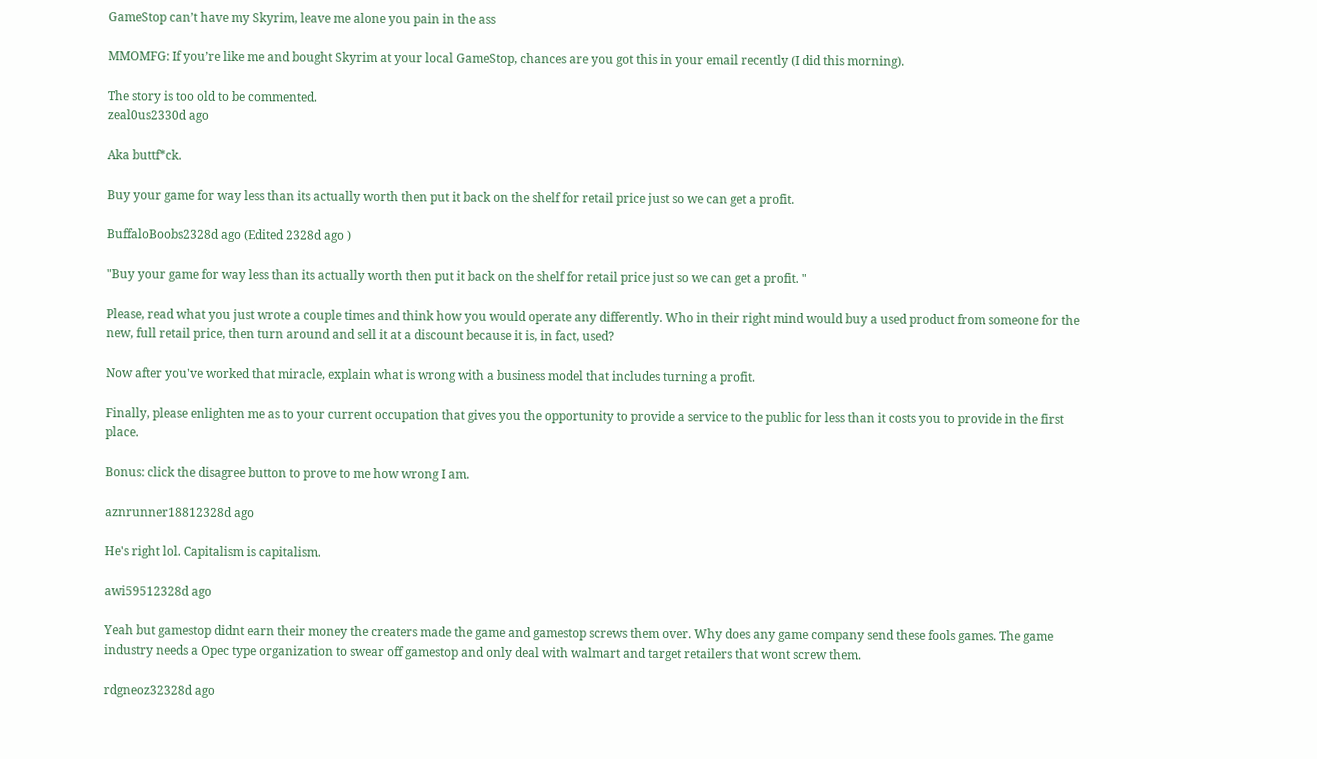GameStop can’t have my Skyrim, leave me alone you pain in the ass

MMOMFG: If you’re like me and bought Skyrim at your local GameStop, chances are you got this in your email recently (I did this morning).

The story is too old to be commented.
zeal0us2330d ago

Aka buttf*ck.

Buy your game for way less than its actually worth then put it back on the shelf for retail price just so we can get a profit.

BuffaloBoobs2328d ago (Edited 2328d ago )

"Buy your game for way less than its actually worth then put it back on the shelf for retail price just so we can get a profit. "

Please, read what you just wrote a couple times and think how you would operate any differently. Who in their right mind would buy a used product from someone for the new, full retail price, then turn around and sell it at a discount because it is, in fact, used?

Now after you've worked that miracle, explain what is wrong with a business model that includes turning a profit.

Finally, please enlighten me as to your current occupation that gives you the opportunity to provide a service to the public for less than it costs you to provide in the first place.

Bonus: click the disagree button to prove to me how wrong I am.

aznrunner18812328d ago

He's right lol. Capitalism is capitalism.

awi59512328d ago

Yeah but gamestop didnt earn their money the creaters made the game and gamestop screws them over. Why does any game company send these fools games. The game industry needs a Opec type organization to swear off gamestop and only deal with walmart and target retailers that wont screw them.

rdgneoz32328d ago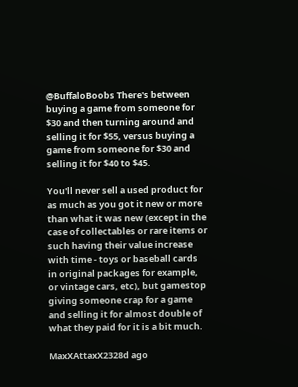@BuffaloBoobs There's between buying a game from someone for $30 and then turning around and selling it for $55, versus buying a game from someone for $30 and selling it for $40 to $45.

You'll never sell a used product for as much as you got it new or more than what it was new (except in the case of collectables or rare items or such having their value increase with time - toys or baseball cards in original packages for example, or vintage cars, etc), but gamestop giving someone crap for a game and selling it for almost double of what they paid for it is a bit much.

MaxXAttaxX2328d ago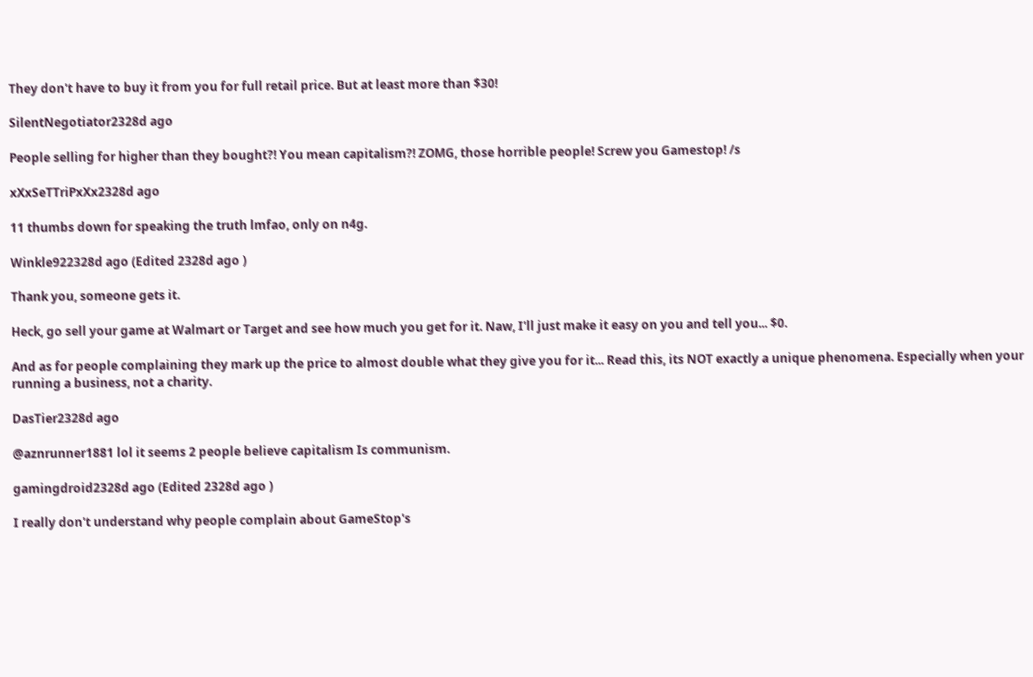They don't have to buy it from you for full retail price. But at least more than $30!

SilentNegotiator2328d ago

People selling for higher than they bought?! You mean capitalism?! ZOMG, those horrible people! Screw you Gamestop! /s

xXxSeTTriPxXx2328d ago

11 thumbs down for speaking the truth lmfao, only on n4g.

Winkle922328d ago (Edited 2328d ago )

Thank you, someone gets it.

Heck, go sell your game at Walmart or Target and see how much you get for it. Naw, I'll just make it easy on you and tell you... $0.

And as for people complaining they mark up the price to almost double what they give you for it... Read this, its NOT exactly a unique phenomena. Especially when your running a business, not a charity.

DasTier2328d ago

@aznrunner1881 lol it seems 2 people believe capitalism Is communism.

gamingdroid2328d ago (Edited 2328d ago )

I really don't understand why people complain about GameStop's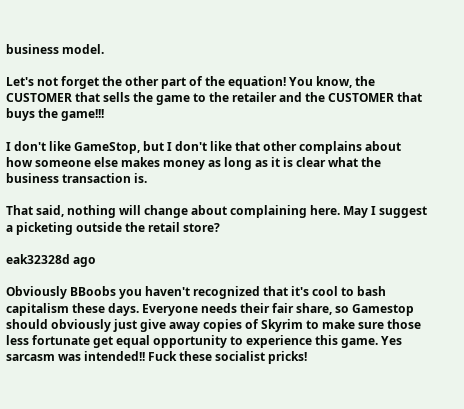business model.

Let's not forget the other part of the equation! You know, the CUSTOMER that sells the game to the retailer and the CUSTOMER that buys the game!!!

I don't like GameStop, but I don't like that other complains about how someone else makes money as long as it is clear what the business transaction is.

That said, nothing will change about complaining here. May I suggest a picketing outside the retail store?

eak32328d ago

Obviously BBoobs you haven't recognized that it's cool to bash capitalism these days. Everyone needs their fair share, so Gamestop should obviously just give away copies of Skyrim to make sure those less fortunate get equal opportunity to experience this game. Yes sarcasm was intended!! Fuck these socialist pricks!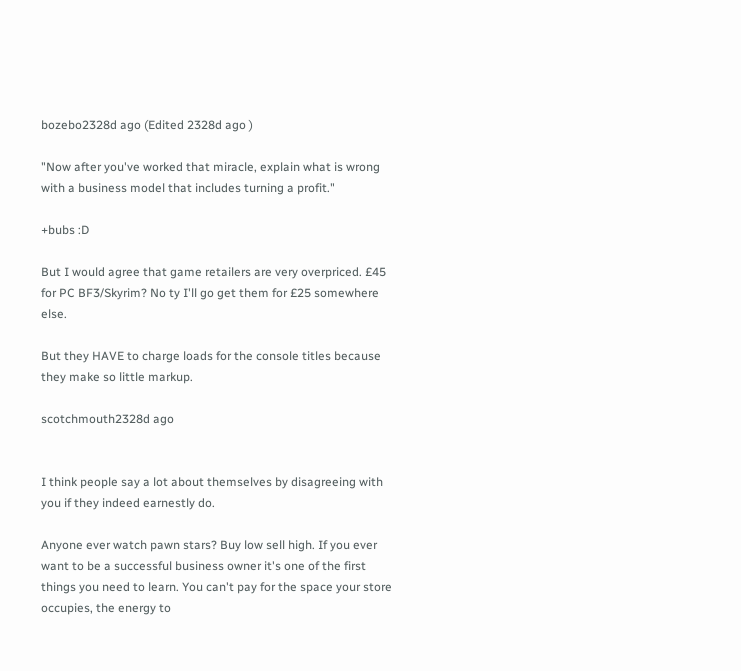bozebo2328d ago (Edited 2328d ago )

"Now after you've worked that miracle, explain what is wrong with a business model that includes turning a profit."

+bubs :D

But I would agree that game retailers are very overpriced. £45 for PC BF3/Skyrim? No ty I'll go get them for £25 somewhere else.

But they HAVE to charge loads for the console titles because they make so little markup.

scotchmouth2328d ago


I think people say a lot about themselves by disagreeing with you if they indeed earnestly do.

Anyone ever watch pawn stars? Buy low sell high. If you ever want to be a successful business owner it's one of the first things you need to learn. You can't pay for the space your store occupies, the energy to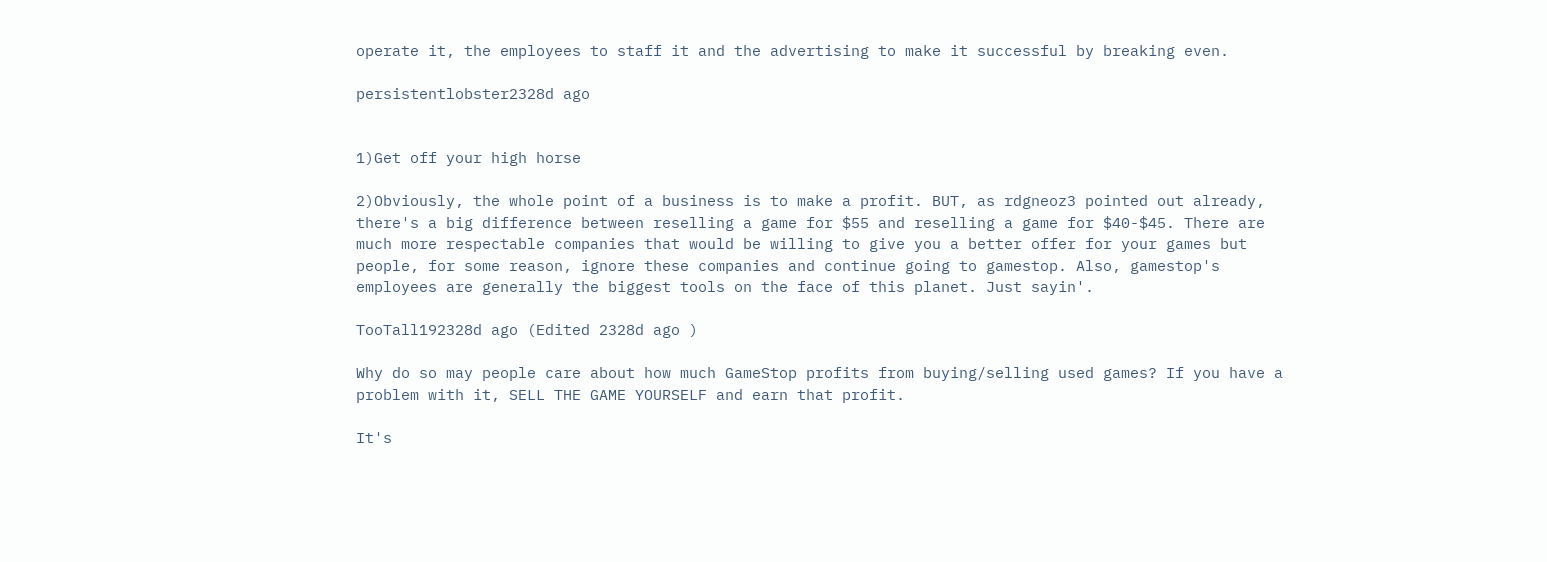operate it, the employees to staff it and the advertising to make it successful by breaking even.

persistentlobster2328d ago


1)Get off your high horse

2)Obviously, the whole point of a business is to make a profit. BUT, as rdgneoz3 pointed out already, there's a big difference between reselling a game for $55 and reselling a game for $40-$45. There are much more respectable companies that would be willing to give you a better offer for your games but people, for some reason, ignore these companies and continue going to gamestop. Also, gamestop's employees are generally the biggest tools on the face of this planet. Just sayin'.

TooTall192328d ago (Edited 2328d ago )

Why do so may people care about how much GameStop profits from buying/selling used games? If you have a problem with it, SELL THE GAME YOURSELF and earn that profit.

It's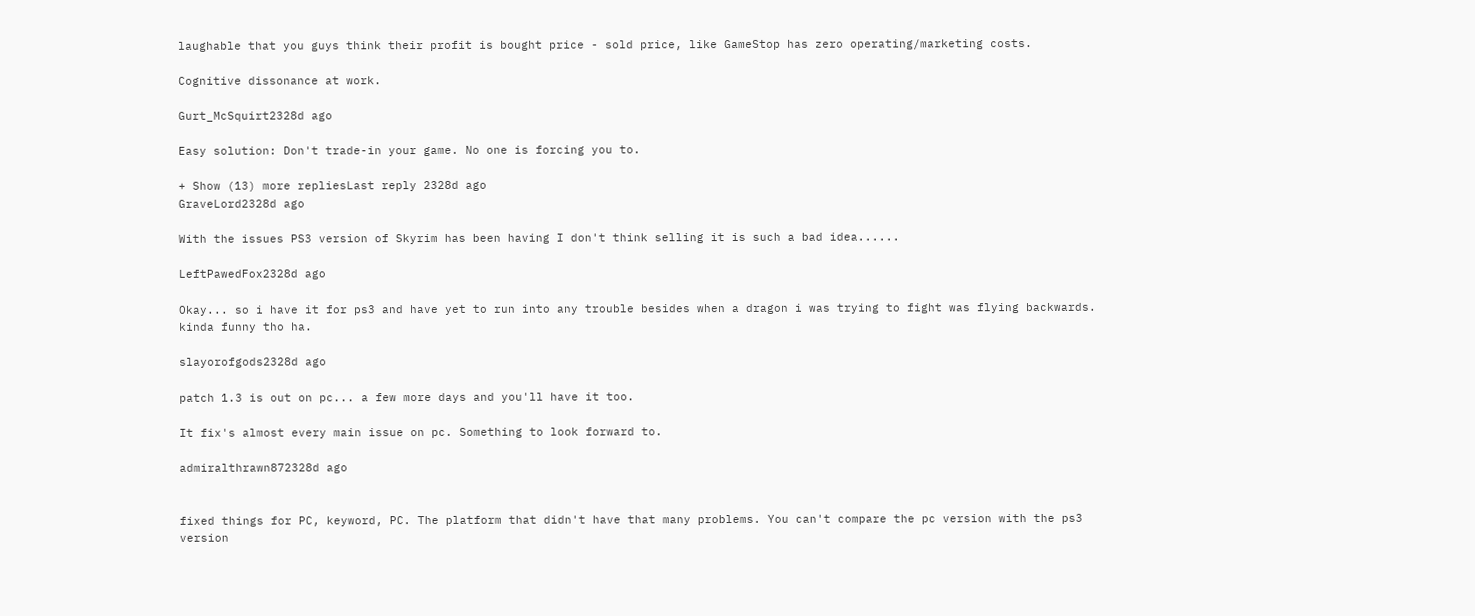laughable that you guys think their profit is bought price - sold price, like GameStop has zero operating/marketing costs.

Cognitive dissonance at work.

Gurt_McSquirt2328d ago

Easy solution: Don't trade-in your game. No one is forcing you to.

+ Show (13) more repliesLast reply 2328d ago
GraveLord2328d ago

With the issues PS3 version of Skyrim has been having I don't think selling it is such a bad idea......

LeftPawedFox2328d ago

Okay... so i have it for ps3 and have yet to run into any trouble besides when a dragon i was trying to fight was flying backwards. kinda funny tho ha.

slayorofgods2328d ago

patch 1.3 is out on pc... a few more days and you'll have it too.

It fix's almost every main issue on pc. Something to look forward to.

admiralthrawn872328d ago


fixed things for PC, keyword, PC. The platform that didn't have that many problems. You can't compare the pc version with the ps3 version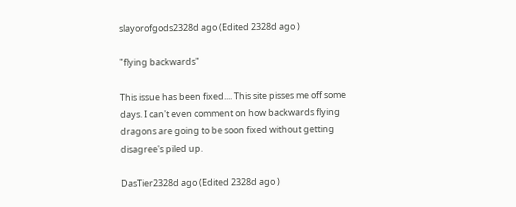slayorofgods2328d ago (Edited 2328d ago )

"flying backwards"

This issue has been fixed.... This site pisses me off some days. I can't even comment on how backwards flying dragons are going to be soon fixed without getting disagree's piled up.

DasTier2328d ago (Edited 2328d ago )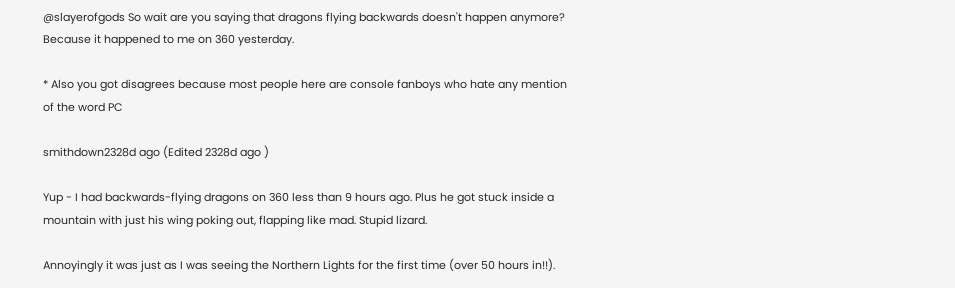@slayerofgods So wait are you saying that dragons flying backwards doesn't happen anymore? Because it happened to me on 360 yesterday.

* Also you got disagrees because most people here are console fanboys who hate any mention of the word PC

smithdown2328d ago (Edited 2328d ago )

Yup - I had backwards-flying dragons on 360 less than 9 hours ago. Plus he got stuck inside a mountain with just his wing poking out, flapping like mad. Stupid lizard.

Annoyingly it was just as I was seeing the Northern Lights for the first time (over 50 hours in!!).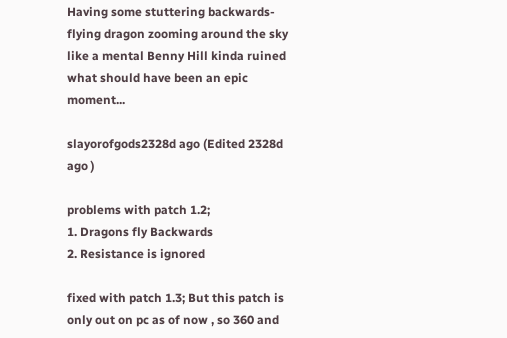Having some stuttering backwards-flying dragon zooming around the sky like a mental Benny Hill kinda ruined what should have been an epic moment...

slayorofgods2328d ago (Edited 2328d ago )

problems with patch 1.2;
1. Dragons fly Backwards
2. Resistance is ignored

fixed with patch 1.3; But this patch is only out on pc as of now , so 360 and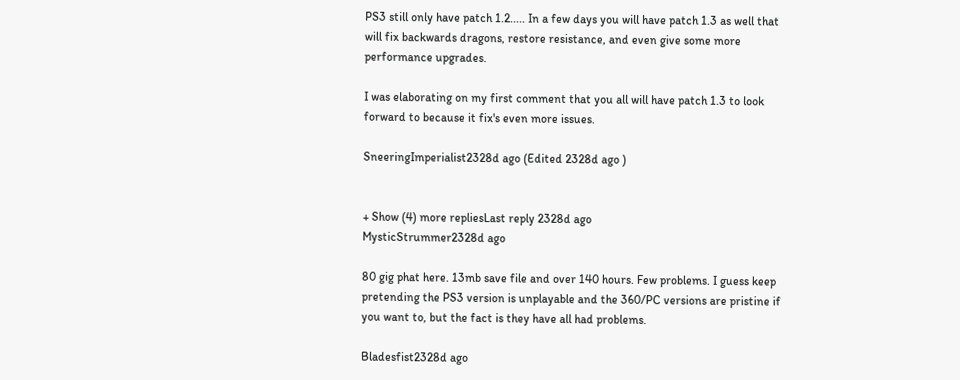PS3 still only have patch 1.2..... In a few days you will have patch 1.3 as well that will fix backwards dragons, restore resistance, and even give some more performance upgrades.

I was elaborating on my first comment that you all will have patch 1.3 to look forward to because it fix's even more issues.

SneeringImperialist2328d ago (Edited 2328d ago )


+ Show (4) more repliesLast reply 2328d ago
MysticStrummer2328d ago

80 gig phat here. 13mb save file and over 140 hours. Few problems. I guess keep pretending the PS3 version is unplayable and the 360/PC versions are pristine if you want to, but the fact is they have all had problems.

Bladesfist2328d ago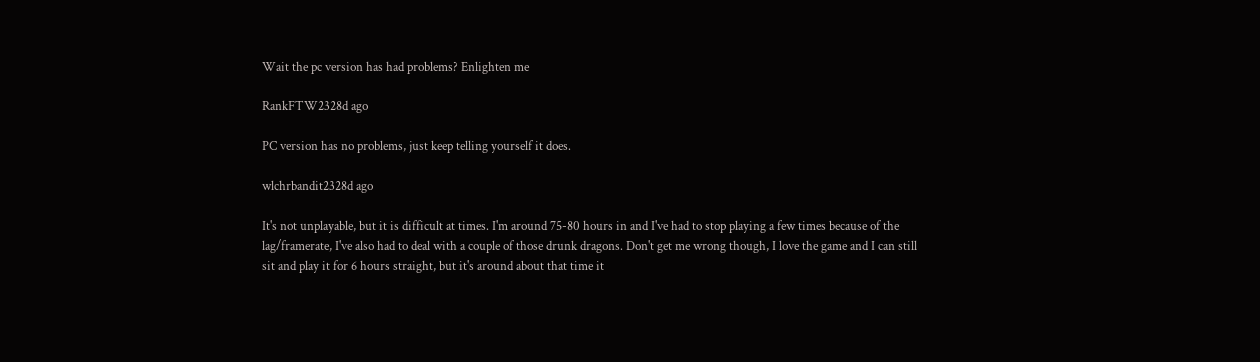Wait the pc version has had problems? Enlighten me

RankFTW2328d ago

PC version has no problems, just keep telling yourself it does.

wlchrbandit2328d ago

It's not unplayable, but it is difficult at times. I'm around 75-80 hours in and I've had to stop playing a few times because of the lag/framerate, I've also had to deal with a couple of those drunk dragons. Don't get me wrong though, I love the game and I can still sit and play it for 6 hours straight, but it's around about that time it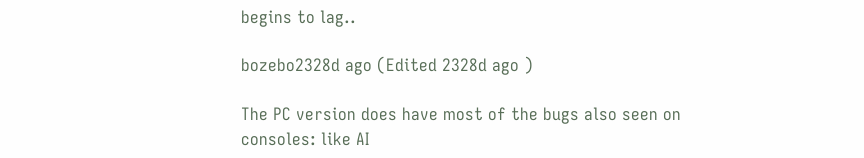begins to lag..

bozebo2328d ago (Edited 2328d ago )

The PC version does have most of the bugs also seen on consoles: like AI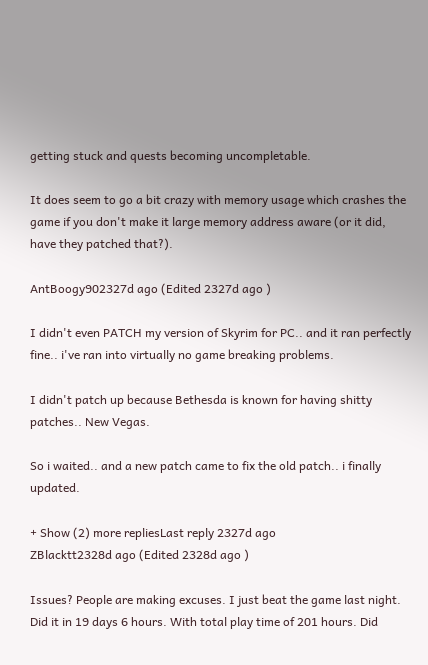getting stuck and quests becoming uncompletable.

It does seem to go a bit crazy with memory usage which crashes the game if you don't make it large memory address aware (or it did, have they patched that?).

AntBoogy902327d ago (Edited 2327d ago )

I didn't even PATCH my version of Skyrim for PC.. and it ran perfectly fine.. i've ran into virtually no game breaking problems.

I didn't patch up because Bethesda is known for having shitty patches.. New Vegas.

So i waited.. and a new patch came to fix the old patch.. i finally updated.

+ Show (2) more repliesLast reply 2327d ago
ZBlacktt2328d ago (Edited 2328d ago )

Issues? People are making excuses. I just beat the game last night. Did it in 19 days 6 hours. With total play time of 201 hours. Did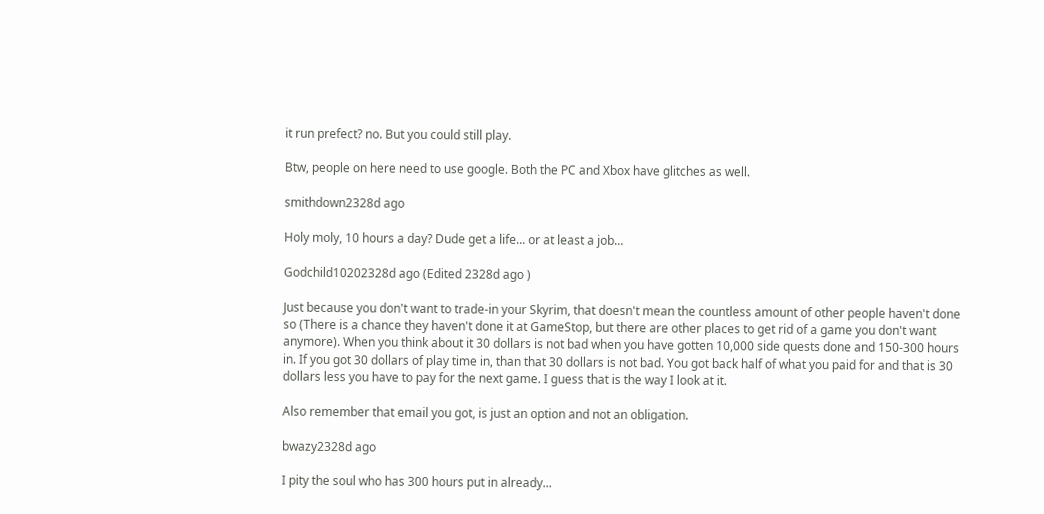it run prefect? no. But you could still play.

Btw, people on here need to use google. Both the PC and Xbox have glitches as well.

smithdown2328d ago

Holy moly, 10 hours a day? Dude get a life... or at least a job...

Godchild10202328d ago (Edited 2328d ago )

Just because you don't want to trade-in your Skyrim, that doesn't mean the countless amount of other people haven't done so (There is a chance they haven't done it at GameStop, but there are other places to get rid of a game you don't want anymore). When you think about it 30 dollars is not bad when you have gotten 10,000 side quests done and 150-300 hours in. If you got 30 dollars of play time in, than that 30 dollars is not bad. You got back half of what you paid for and that is 30 dollars less you have to pay for the next game. I guess that is the way I look at it.

Also remember that email you got, is just an option and not an obligation.

bwazy2328d ago

I pity the soul who has 300 hours put in already...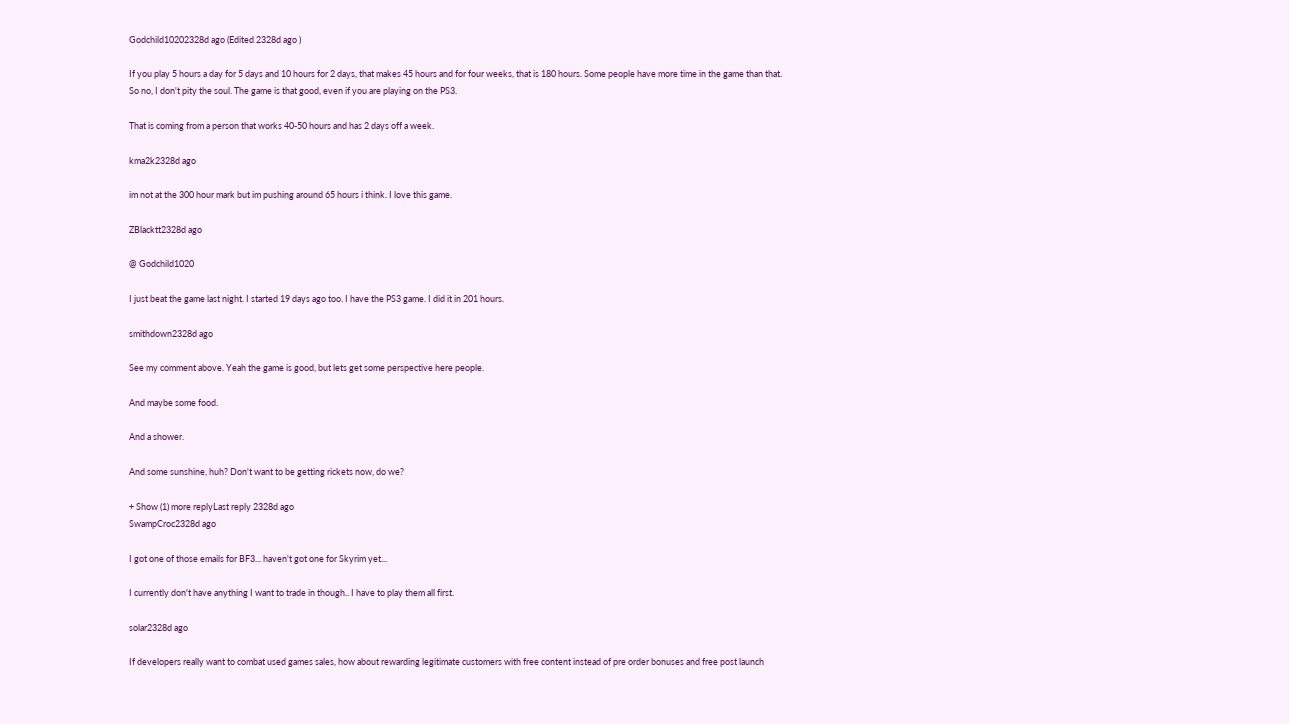Godchild10202328d ago (Edited 2328d ago )

If you play 5 hours a day for 5 days and 10 hours for 2 days, that makes 45 hours and for four weeks, that is 180 hours. Some people have more time in the game than that. So no, I don't pity the soul. The game is that good, even if you are playing on the PS3.

That is coming from a person that works 40-50 hours and has 2 days off a week.

kma2k2328d ago

im not at the 300 hour mark but im pushing around 65 hours i think. I love this game.

ZBlacktt2328d ago

@ Godchild1020

I just beat the game last night. I started 19 days ago too. I have the PS3 game. I did it in 201 hours.

smithdown2328d ago

See my comment above. Yeah the game is good, but lets get some perspective here people.

And maybe some food.

And a shower.

And some sunshine, huh? Don't want to be getting rickets now, do we?

+ Show (1) more replyLast reply 2328d ago
SwampCroc2328d ago

I got one of those emails for BF3... haven't got one for Skyrim yet...

I currently don't have anything I want to trade in though.. I have to play them all first.

solar2328d ago

If developers really want to combat used games sales, how about rewarding legitimate customers with free content instead of pre order bonuses and free post launch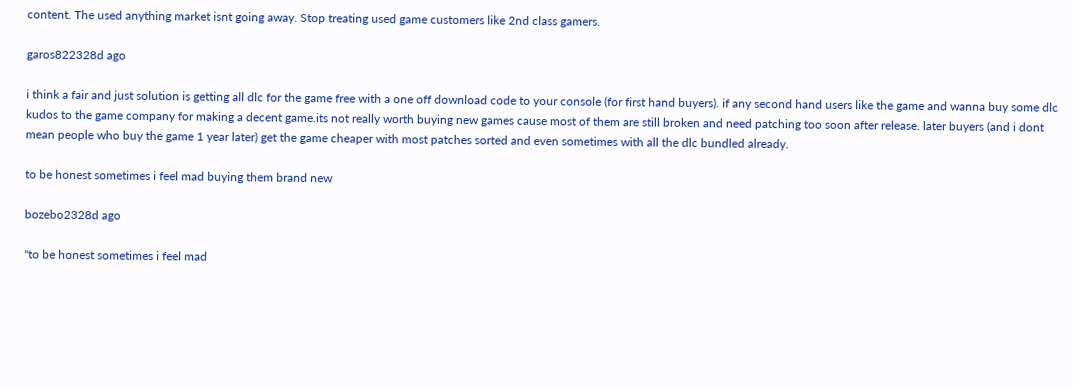content. The used anything market isnt going away. Stop treating used game customers like 2nd class gamers.

garos822328d ago

i think a fair and just solution is getting all dlc for the game free with a one off download code to your console (for first hand buyers). if any second hand users like the game and wanna buy some dlc kudos to the game company for making a decent game.its not really worth buying new games cause most of them are still broken and need patching too soon after release. later buyers (and i dont mean people who buy the game 1 year later) get the game cheaper with most patches sorted and even sometimes with all the dlc bundled already.

to be honest sometimes i feel mad buying them brand new

bozebo2328d ago

"to be honest sometimes i feel mad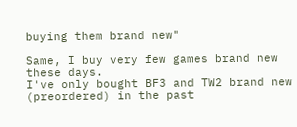buying them brand new"

Same, I buy very few games brand new these days.
I've only bought BF3 and TW2 brand new (preordered) in the past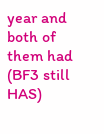year and both of them had (BF3 still HAS)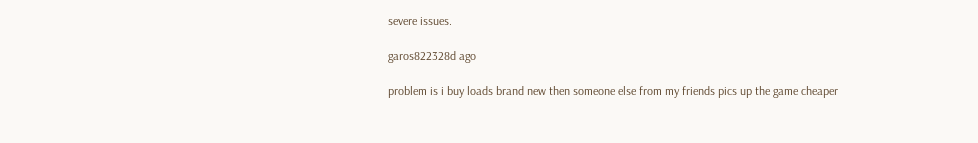severe issues.

garos822328d ago

problem is i buy loads brand new then someone else from my friends pics up the game cheaper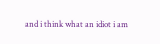and i think what an idiot i am